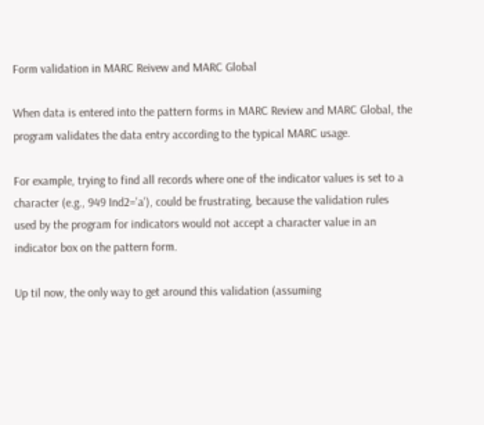Form validation in MARC Reivew and MARC Global

When data is entered into the pattern forms in MARC Review and MARC Global, the program validates the data entry according to the typical MARC usage.

For example, trying to find all records where one of the indicator values is set to a character (e.g., 949 Ind2='a'), could be frustrating, because the validation rules used by the program for indicators would not accept a character value in an indicator box on the pattern form.

Up til now, the only way to get around this validation (assuming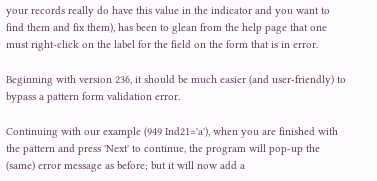your records really do have this value in the indicator and you want to find them and fix them), has been to glean from the help page that one must right-click on the label for the field on the form that is in error.

Beginning with version 236, it should be much easier (and user-friendly) to bypass a pattern form validation error.

Continuing with our example (949 Ind21='a'), when you are finished with the pattern and press 'Next' to continue, the program will pop-up the (same) error message as before; but it will now add a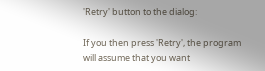'Retry' button to the dialog:

If you then press 'Retry', the program will assume that you want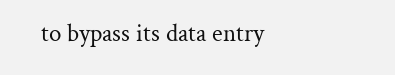to bypass its data entry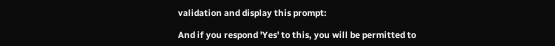validation and display this prompt:

And if you respond 'Yes' to this, you will be permitted to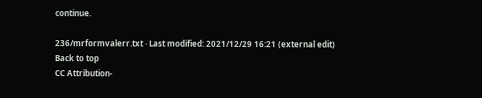continue.

236/mrformvalerr.txt · Last modified: 2021/12/29 16:21 (external edit)
Back to top
CC Attribution-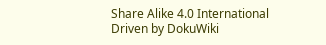Share Alike 4.0 International
Driven by DokuWiki